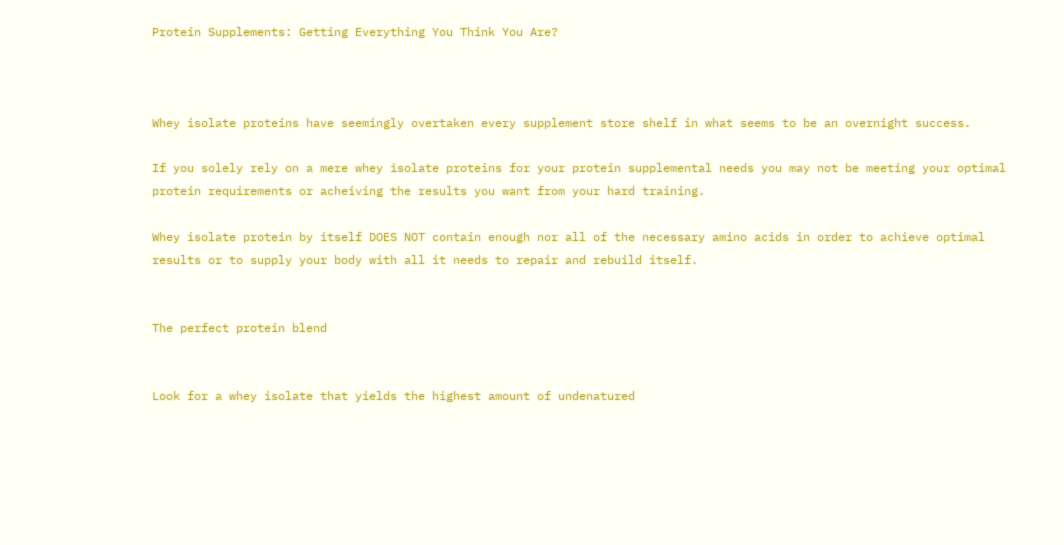Protein Supplements: Getting Everything You Think You Are?



Whey isolate proteins have seemingly overtaken every supplement store shelf in what seems to be an overnight success.

If you solely rely on a mere whey isolate proteins for your protein supplemental needs you may not be meeting your optimal protein requirements or acheiving the results you want from your hard training.

Whey isolate protein by itself DOES NOT contain enough nor all of the necessary amino acids in order to achieve optimal results or to supply your body with all it needs to repair and rebuild itself.


The perfect protein blend


Look for a whey isolate that yields the highest amount of undenatured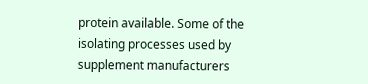protein available. Some of the isolating processes used by supplement manufacturers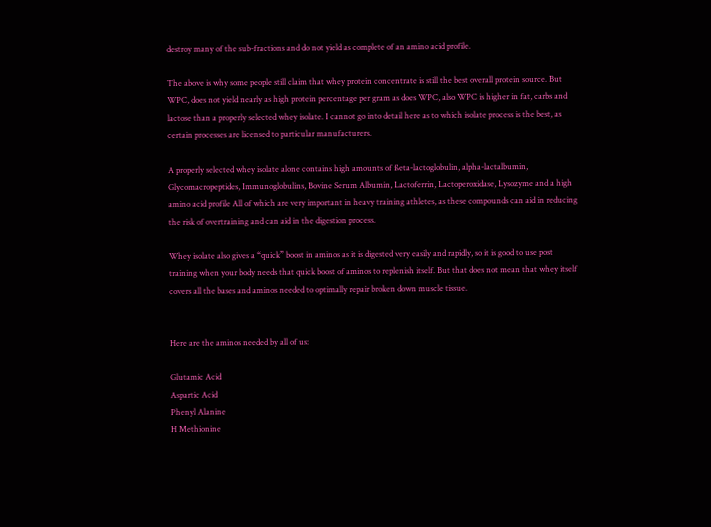destroy many of the sub-fractions and do not yield as complete of an amino acid profile.

The above is why some people still claim that whey protein concentrate is still the best overall protein source. But WPC, does not yield nearly as high protein percentage per gram as does WPC, also WPC is higher in fat, carbs and lactose than a properly selected whey isolate. I cannot go into detail here as to which isolate process is the best, as certain processes are licensed to particular manufacturers.

A properly selected whey isolate alone contains high amounts of ßeta-lactoglobulin, alpha-lactalbumin, Glycomacropeptides, Immunoglobulins, Bovine Serum Albumin, Lactoferrin, Lactoperoxidase, Lysozyme and a high amino acid profile All of which are very important in heavy training athletes, as these compounds can aid in reducing the risk of overtraining and can aid in the digestion process.

Whey isolate also gives a “quick” boost in aminos as it is digested very easily and rapidly, so it is good to use post training when your body needs that quick boost of aminos to replenish itself. But that does not mean that whey itself covers all the bases and aminos needed to optimally repair broken down muscle tissue.


Here are the aminos needed by all of us:

Glutamic Acid
Aspartic Acid
Phenyl Alanine
H Methionine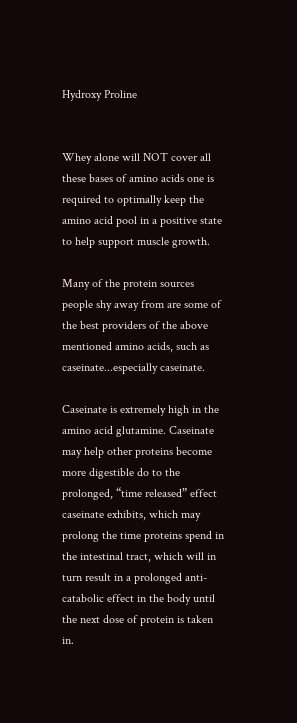Hydroxy Proline


Whey alone will NOT cover all these bases of amino acids one is required to optimally keep the amino acid pool in a positive state to help support muscle growth.

Many of the protein sources people shy away from are some of the best providers of the above mentioned amino acids, such as caseinate...especially caseinate.

Caseinate is extremely high in the amino acid glutamine. Caseinate may help other proteins become more digestible do to the prolonged, “time released” effect caseinate exhibits, which may prolong the time proteins spend in the intestinal tract, which will in turn result in a prolonged anti-catabolic effect in the body until the next dose of protein is taken in.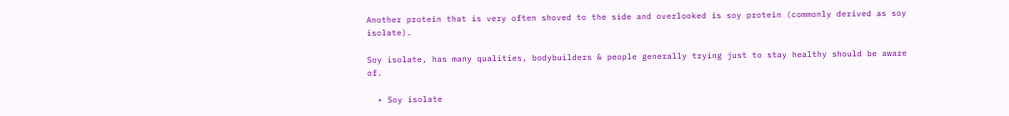Another protein that is very often shoved to the side and overlooked is soy protein (commonly derived as soy isolate).

Soy isolate, has many qualities, bodybuilders & people generally trying just to stay healthy should be aware of.

  • Soy isolate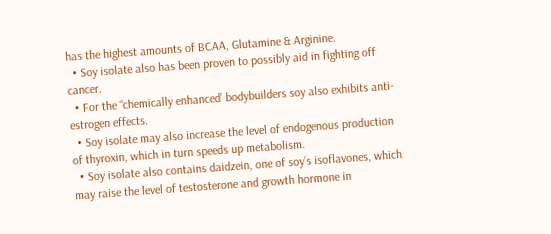has the highest amounts of BCAA, Glutamine & Arginine.
  • Soy isolate also has been proven to possibly aid in fighting off cancer.
  • For the “chemically enhanced’ bodybuilders soy also exhibits anti-estrogen effects.
  • Soy isolate may also increase the level of endogenous production of thyroxin, which in turn speeds up metabolism.
  • Soy isolate also contains daidzein, one of soy’s isoflavones, which may raise the level of testosterone and growth hormone in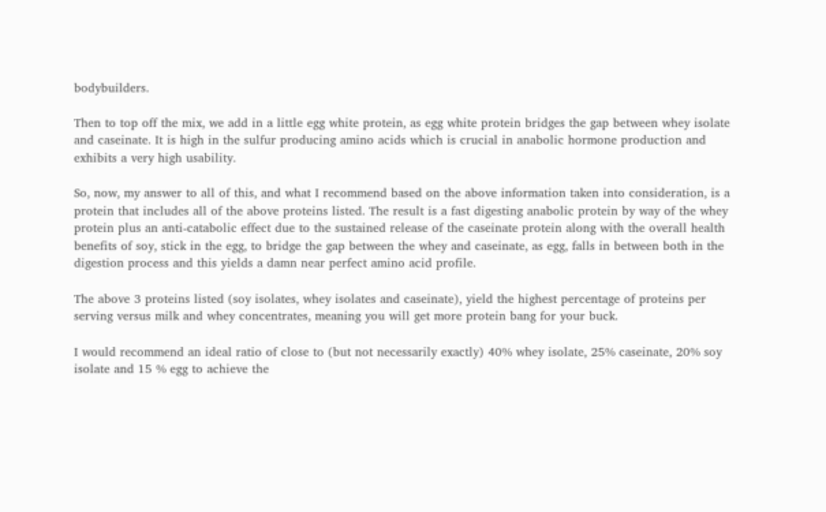bodybuilders.

Then to top off the mix, we add in a little egg white protein, as egg white protein bridges the gap between whey isolate and caseinate. It is high in the sulfur producing amino acids which is crucial in anabolic hormone production and exhibits a very high usability.

So, now, my answer to all of this, and what I recommend based on the above information taken into consideration, is a protein that includes all of the above proteins listed. The result is a fast digesting anabolic protein by way of the whey protein plus an anti-catabolic effect due to the sustained release of the caseinate protein along with the overall health benefits of soy, stick in the egg, to bridge the gap between the whey and caseinate, as egg, falls in between both in the digestion process and this yields a damn near perfect amino acid profile.

The above 3 proteins listed (soy isolates, whey isolates and caseinate), yield the highest percentage of proteins per serving versus milk and whey concentrates, meaning you will get more protein bang for your buck.

I would recommend an ideal ratio of close to (but not necessarily exactly) 40% whey isolate, 25% caseinate, 20% soy isolate and 15 % egg to achieve the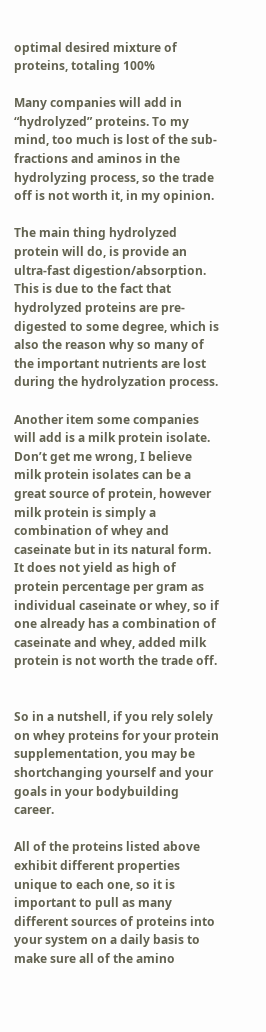optimal desired mixture of proteins, totaling 100%

Many companies will add in “hydrolyzed” proteins. To my mind, too much is lost of the sub-fractions and aminos in the hydrolyzing process, so the trade off is not worth it, in my opinion.

The main thing hydrolyzed protein will do, is provide an ultra-fast digestion/absorption. This is due to the fact that hydrolyzed proteins are pre-digested to some degree, which is also the reason why so many of the important nutrients are lost during the hydrolyzation process.

Another item some companies will add is a milk protein isolate. Don’t get me wrong, I believe milk protein isolates can be a great source of protein, however milk protein is simply a combination of whey and caseinate but in its natural form. It does not yield as high of protein percentage per gram as individual caseinate or whey, so if one already has a combination of caseinate and whey, added milk protein is not worth the trade off.


So in a nutshell, if you rely solely on whey proteins for your protein supplementation, you may be shortchanging yourself and your goals in your bodybuilding career.

All of the proteins listed above exhibit different properties unique to each one, so it is important to pull as many different sources of proteins into your system on a daily basis to make sure all of the amino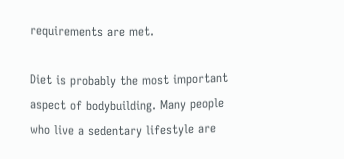requirements are met.

Diet is probably the most important aspect of bodybuilding. Many people who live a sedentary lifestyle are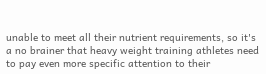unable to meet all their nutrient requirements, so it's a no brainer that heavy weight training athletes need to pay even more specific attention to their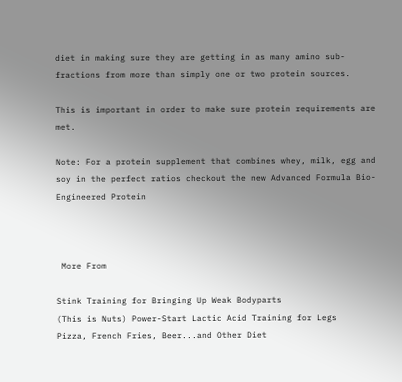diet in making sure they are getting in as many amino sub-fractions from more than simply one or two protein sources.

This is important in order to make sure protein requirements are met.

Note: For a protein supplement that combines whey, milk, egg and soy in the perfect ratios checkout the new Advanced Formula Bio-Engineered Protein



 More From

Stink Training for Bringing Up Weak Bodyparts
(This is Nuts) Power-Start Lactic Acid Training for Legs
Pizza, French Fries, Beer...and Other Diet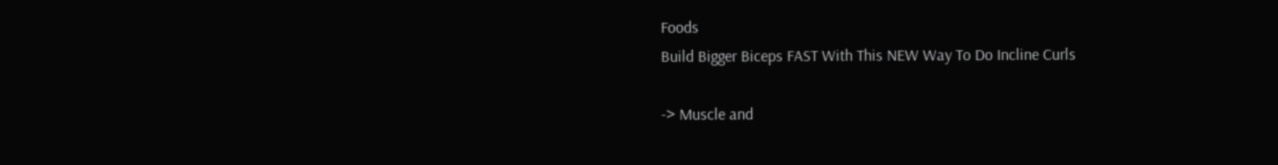Foods
Build Bigger Biceps FAST With This NEW Way To Do Incline Curls

-> Muscle and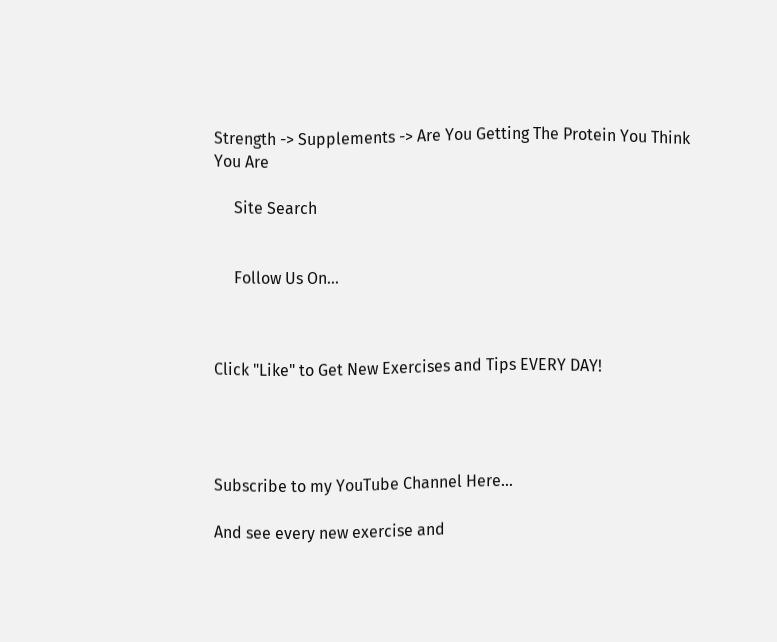Strength -> Supplements -> Are You Getting The Protein You Think You Are

     Site Search


     Follow Us On...



Click "Like" to Get New Exercises and Tips EVERY DAY!




Subscribe to my YouTube Channel Here...

And see every new exercise and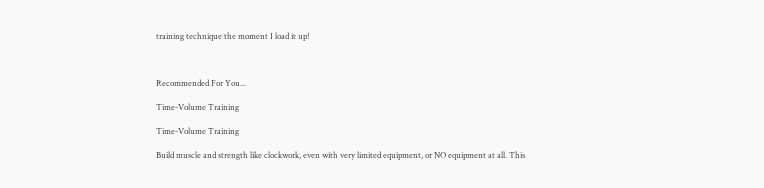training technique the moment I load it up!



Recommended For You...

Time-Volume Training

Time-Volume Training

Build muscle and strength like clockwork, even with very limited equipment, or NO equipment at all. This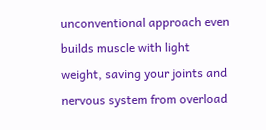unconventional approach even builds muscle with light weight, saving your joints and nervous system from overload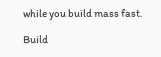while you build mass fast.

Build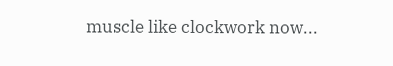muscle like clockwork now...